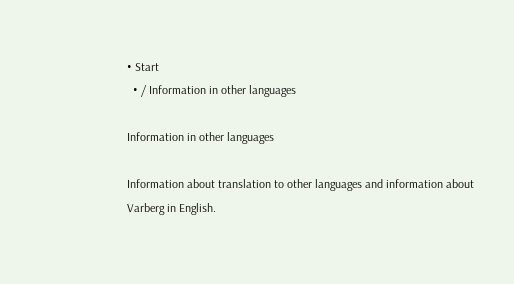• Start
  • / Information in other languages

Information in other languages

Information about translation to other languages and information about Varberg in English.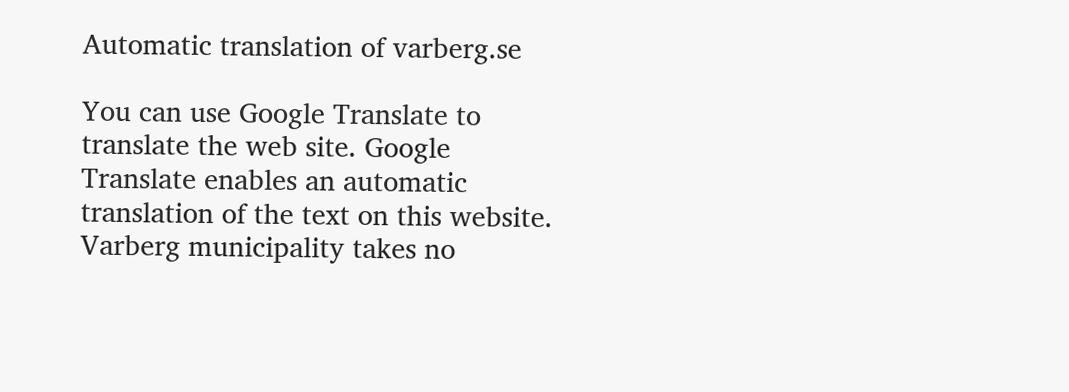Automatic translation of varberg.se

You can use Google Translate to translate the web site. Google Translate enables an automatic translation of the text on this website. Varberg municipality takes no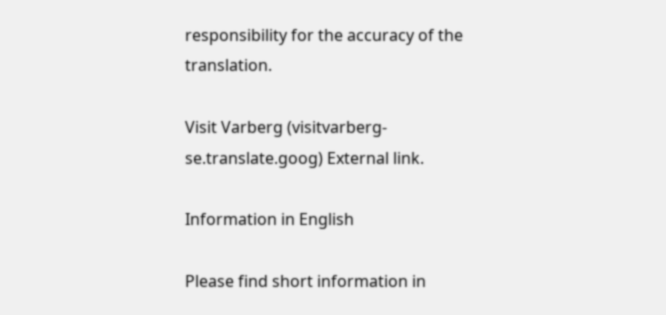responsibility for the accuracy of the translation.

Visit Varberg (visitvarberg-se.translate.goog) External link.

Information in English

Please find short information in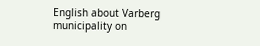English about Varberg municipality on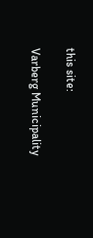this site:

Varberg Municipality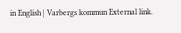in English | Varbergs kommun External link.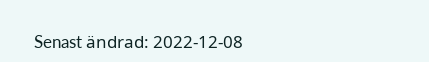Senast ändrad: 2022-12-08